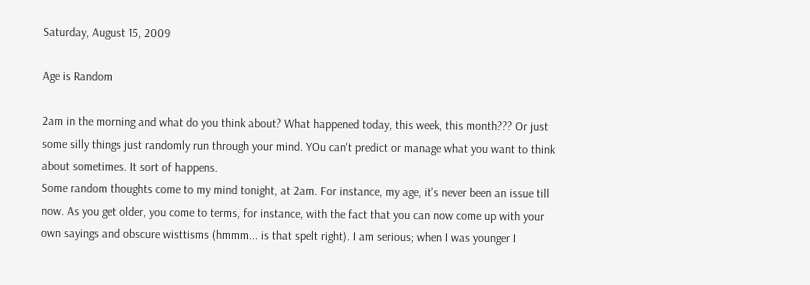Saturday, August 15, 2009

Age is Random

2am in the morning and what do you think about? What happened today, this week, this month??? Or just some silly things just randomly run through your mind. YOu can't predict or manage what you want to think about sometimes. It sort of happens.
Some random thoughts come to my mind tonight, at 2am. For instance, my age, it's never been an issue till now. As you get older, you come to terms, for instance, with the fact that you can now come up with your own sayings and obscure wisttisms (hmmm... is that spelt right). I am serious; when I was younger I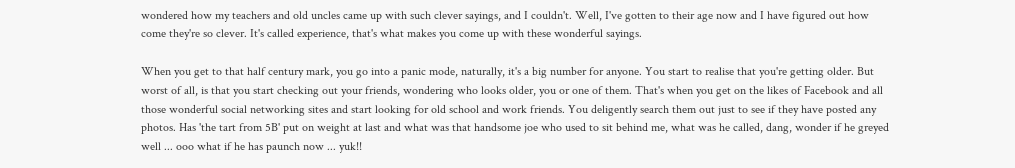wondered how my teachers and old uncles came up with such clever sayings, and I couldn't. Well, I've gotten to their age now and I have figured out how come they're so clever. It's called experience, that's what makes you come up with these wonderful sayings.

When you get to that half century mark, you go into a panic mode, naturally, it's a big number for anyone. You start to realise that you're getting older. But worst of all, is that you start checking out your friends, wondering who looks older, you or one of them. That's when you get on the likes of Facebook and all those wonderful social networking sites and start looking for old school and work friends. You deligently search them out just to see if they have posted any photos. Has 'the tart from 5B' put on weight at last and what was that handsome joe who used to sit behind me, what was he called, dang, wonder if he greyed well ... ooo what if he has paunch now ... yuk!!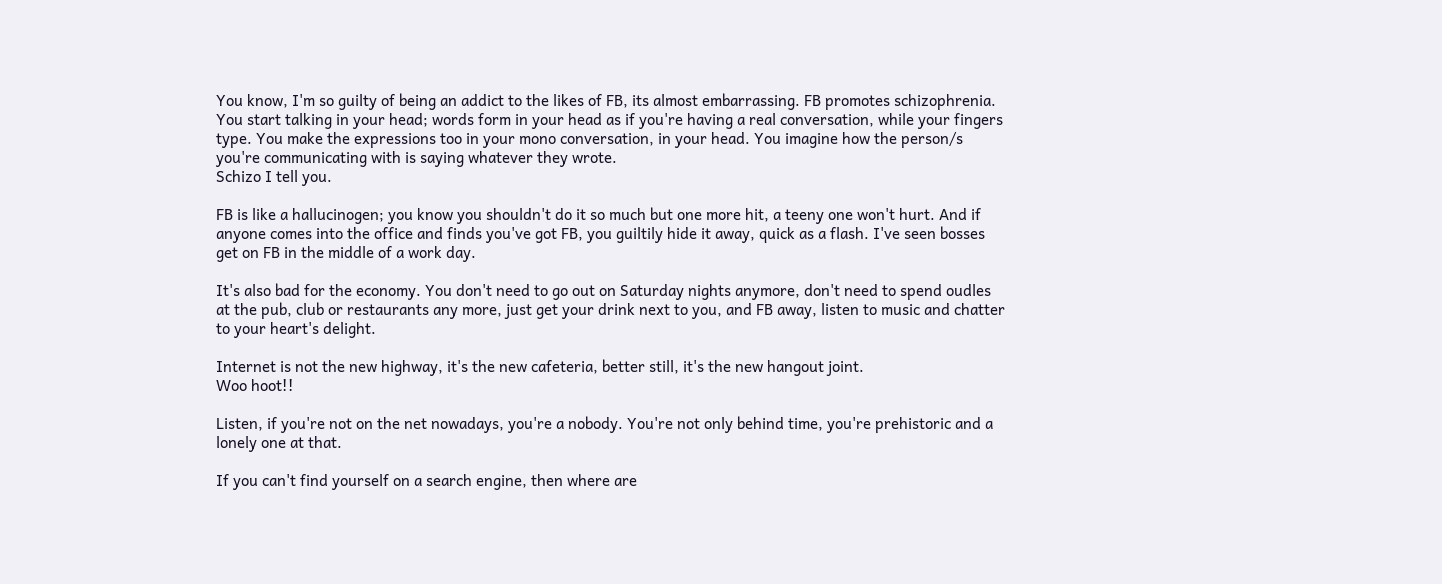You know, I'm so guilty of being an addict to the likes of FB, its almost embarrassing. FB promotes schizophrenia. You start talking in your head; words form in your head as if you're having a real conversation, while your fingers type. You make the expressions too in your mono conversation, in your head. You imagine how the person/s you're communicating with is saying whatever they wrote.
Schizo I tell you.

FB is like a hallucinogen; you know you shouldn't do it so much but one more hit, a teeny one won't hurt. And if anyone comes into the office and finds you've got FB, you guiltily hide it away, quick as a flash. I've seen bosses get on FB in the middle of a work day.

It's also bad for the economy. You don't need to go out on Saturday nights anymore, don't need to spend oudles at the pub, club or restaurants any more, just get your drink next to you, and FB away, listen to music and chatter to your heart's delight.

Internet is not the new highway, it's the new cafeteria, better still, it's the new hangout joint.
Woo hoot!!

Listen, if you're not on the net nowadays, you're a nobody. You're not only behind time, you're prehistoric and a lonely one at that.

If you can't find yourself on a search engine, then where are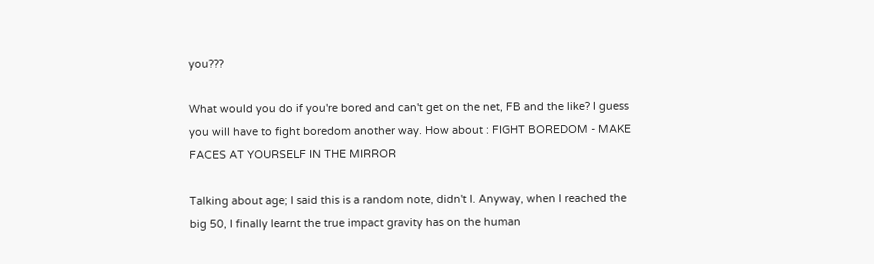you???

What would you do if you're bored and can't get on the net, FB and the like? I guess you will have to fight boredom another way. How about : FIGHT BOREDOM - MAKE FACES AT YOURSELF IN THE MIRROR

Talking about age; I said this is a random note, didn't I. Anyway, when I reached the big 50, I finally learnt the true impact gravity has on the human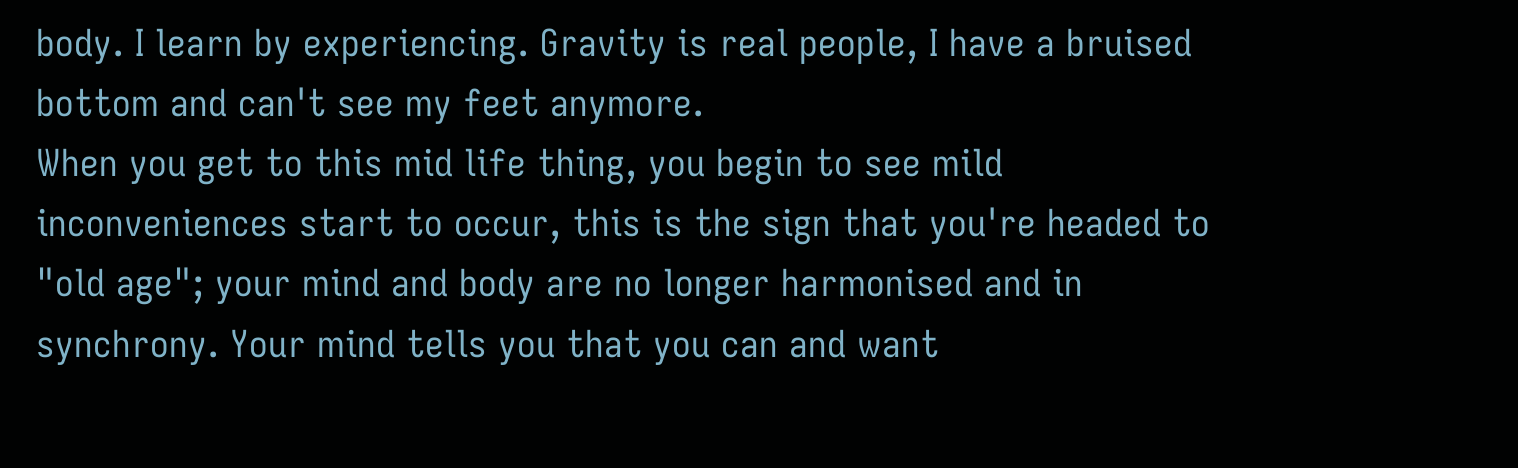body. I learn by experiencing. Gravity is real people, I have a bruised bottom and can't see my feet anymore.
When you get to this mid life thing, you begin to see mild inconveniences start to occur, this is the sign that you're headed to "old age"; your mind and body are no longer harmonised and in synchrony. Your mind tells you that you can and want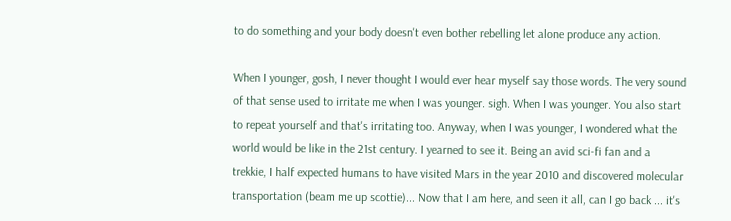to do something and your body doesn't even bother rebelling let alone produce any action.

When I younger, gosh, I never thought I would ever hear myself say those words. The very sound of that sense used to irritate me when I was younger. sigh. When I was younger. You also start to repeat yourself and that's irritating too. Anyway, when I was younger, I wondered what the world would be like in the 21st century. I yearned to see it. Being an avid sci-fi fan and a trekkie, I half expected humans to have visited Mars in the year 2010 and discovered molecular transportation (beam me up scottie)... Now that I am here, and seen it all, can I go back ... it's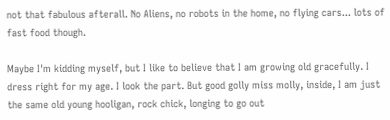not that fabulous afterall. No Aliens, no robots in the home, no flying cars... lots of fast food though.

Maybe I'm kidding myself, but I like to believe that I am growing old gracefully. I dress right for my age. I look the part. But good golly miss molly, inside, I am just the same old young hooligan, rock chick, longing to go out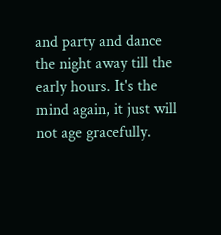and party and dance the night away till the early hours. It's the mind again, it just will not age gracefully.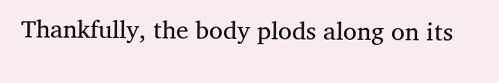Thankfully, the body plods along on its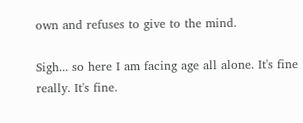own and refuses to give to the mind.

Sigh... so here I am facing age all alone. It's fine really. It's fine.